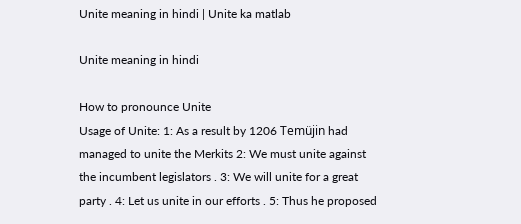Unite meaning in hindi | Unite ka matlab

Unite meaning in hindi

How to pronounce Unite
Usage of Unite: 1: As a result by 1206 Temüjin had managed to unite the Merkits 2: We must unite against the incumbent legislators . 3: We will unite for a great party . 4: Let us unite in our efforts . 5: Thus he proposed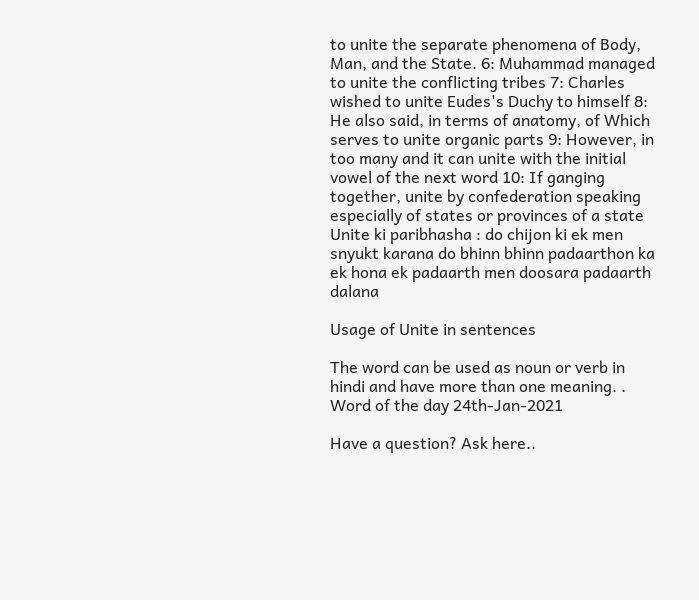to unite the separate phenomena of Body, Man, and the State. 6: Muhammad managed to unite the conflicting tribes 7: Charles wished to unite Eudes's Duchy to himself 8: He also said, in terms of anatomy, of Which serves to unite organic parts 9: However, in too many and it can unite with the initial vowel of the next word 10: If ganging together, unite by confederation speaking especially of states or provinces of a state
Unite ki paribhasha : do chijon ki ek men snyukt karana do bhinn bhinn padaarthon ka ek hona ek padaarth men doosara padaarth dalana

Usage of Unite in sentences

The word can be used as noun or verb in hindi and have more than one meaning. .
Word of the day 24th-Jan-2021

Have a question? Ask here..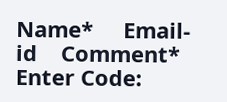Name*     Email-id    Comment* Enter Code: